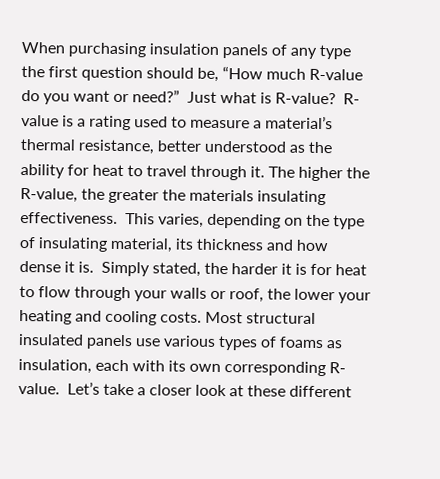When purchasing insulation panels of any type the first question should be, “How much R-value do you want or need?”  Just what is R-value?  R-value is a rating used to measure a material’s thermal resistance, better understood as the ability for heat to travel through it. The higher the R-value, the greater the materials insulating effectiveness.  This varies, depending on the type of insulating material, its thickness and how dense it is.  Simply stated, the harder it is for heat to flow through your walls or roof, the lower your heating and cooling costs. Most structural insulated panels use various types of foams as insulation, each with its own corresponding R-value.  Let’s take a closer look at these different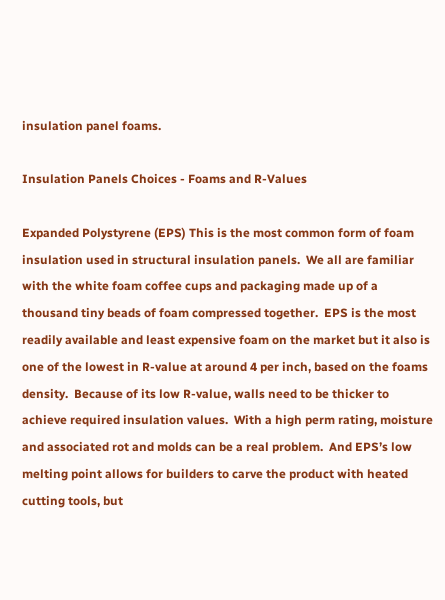insulation panel foams.

Insulation Panels Choices - Foams and R-Values

Expanded Polystyrene (EPS) This is the most common form of foam insulation used in structural insulation panels.  We all are familiar with the white foam coffee cups and packaging made up of a thousand tiny beads of foam compressed together.  EPS is the most readily available and least expensive foam on the market but it also is one of the lowest in R-value at around 4 per inch, based on the foams density.  Because of its low R-value, walls need to be thicker to achieve required insulation values.  With a high perm rating, moisture and associated rot and molds can be a real problem.  And EPS’s low melting point allows for builders to carve the product with heated cutting tools, but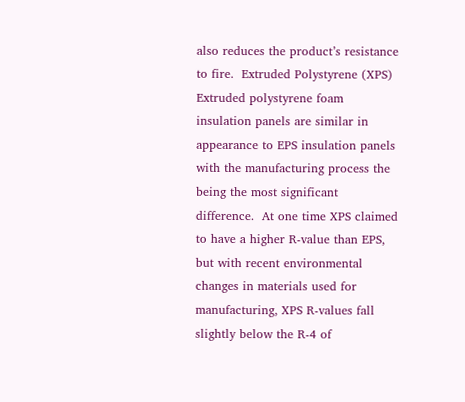also reduces the product’s resistance to fire.  Extruded Polystyrene (XPS) Extruded polystyrene foam insulation panels are similar in appearance to EPS insulation panels with the manufacturing process the being the most significant difference.  At one time XPS claimed to have a higher R-value than EPS, but with recent environmental changes in materials used for manufacturing, XPS R-values fall slightly below the R-4 of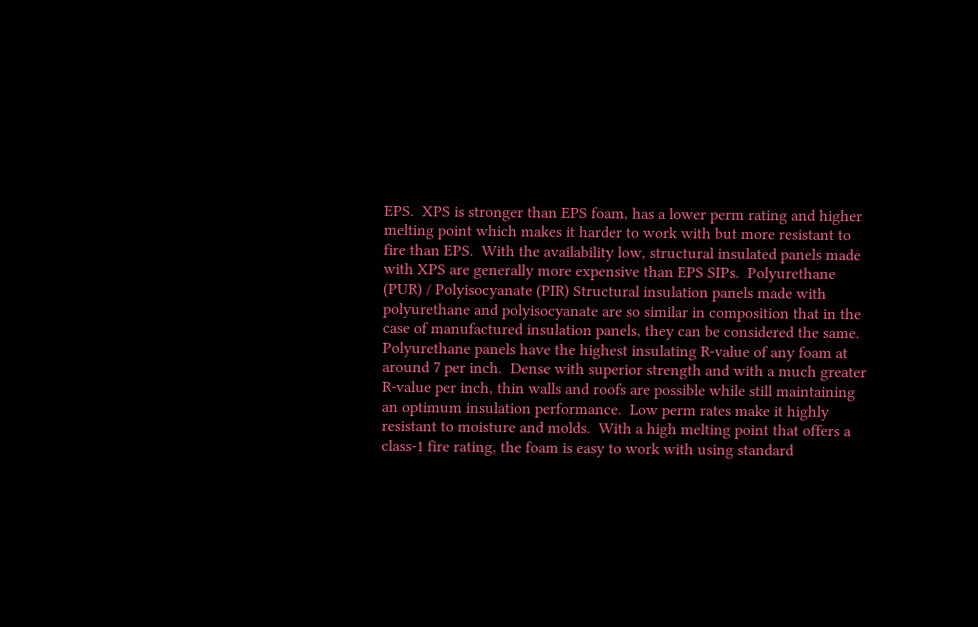EPS.  XPS is stronger than EPS foam, has a lower perm rating and higher melting point which makes it harder to work with but more resistant to fire than EPS.  With the availability low, structural insulated panels made with XPS are generally more expensive than EPS SIPs.  Polyurethane (PUR) / Polyisocyanate (PIR) Structural insulation panels made with polyurethane and polyisocyanate are so similar in composition that in the case of manufactured insulation panels, they can be considered the same.  Polyurethane panels have the highest insulating R-value of any foam at around 7 per inch.  Dense with superior strength and with a much greater R-value per inch, thin walls and roofs are possible while still maintaining an optimum insulation performance.  Low perm rates make it highly resistant to moisture and molds.  With a high melting point that offers a class-1 fire rating, the foam is easy to work with using standard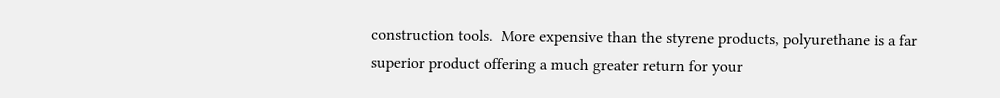construction tools.  More expensive than the styrene products, polyurethane is a far superior product offering a much greater return for your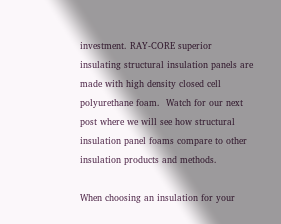investment. RAY-CORE superior insulating structural insulation panels are made with high density closed cell polyurethane foam.  Watch for our next post where we will see how structural insulation panel foams compare to other insulation products and methods.

When choosing an insulation for your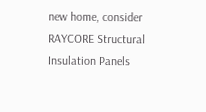new home, consider RAYCORE Structural Insulation Panels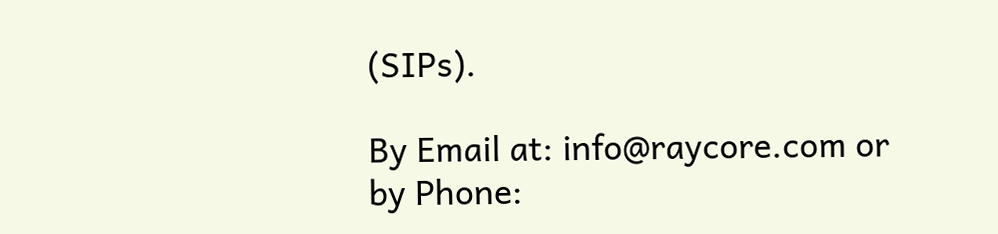(SIPs).

By Email at: info@raycore.com or by Phone: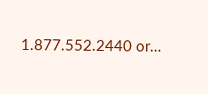1.877.552.2440 or…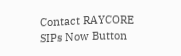Contact RAYCORE SIPs Now Button